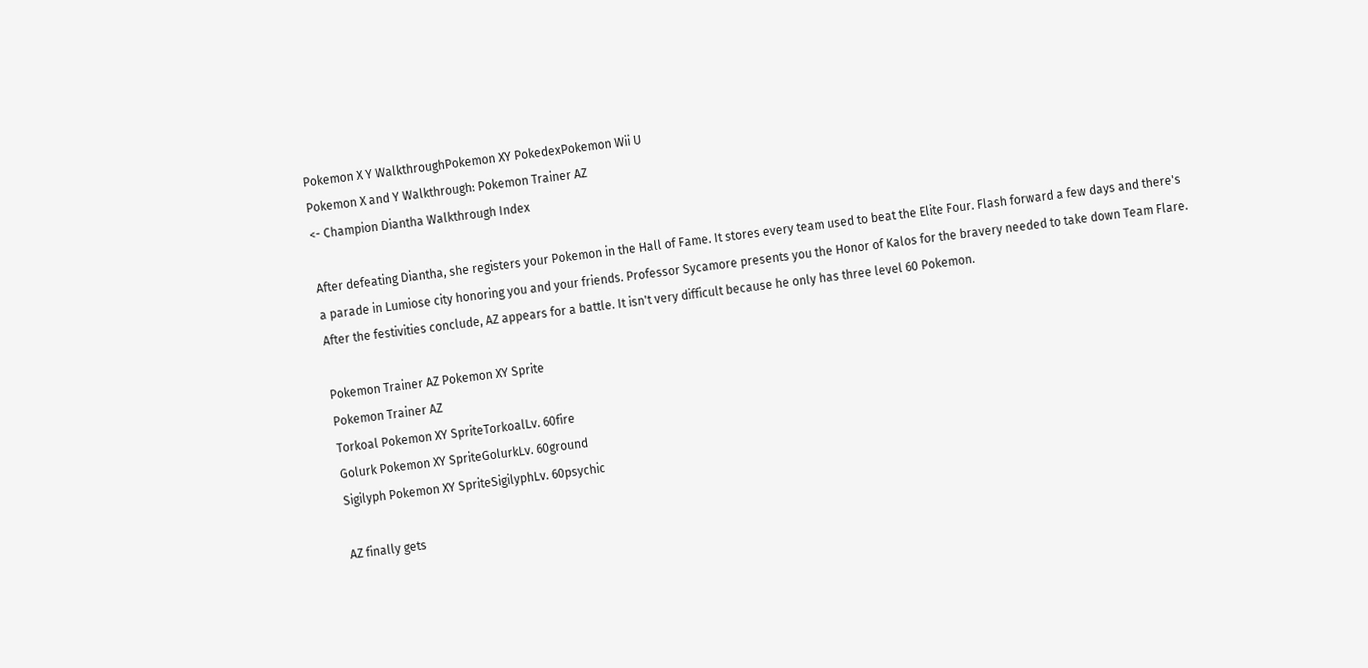Pokemon X Y WalkthroughPokemon XY PokedexPokemon Wii U
Pokemon X and Y Walkthrough: Pokemon Trainer AZ
<- Champion Diantha Walkthrough Index

After defeating Diantha, she registers your Pokemon in the Hall of Fame. It stores every team used to beat the Elite Four. Flash forward a few days and there's a parade in Lumiose city honoring you and your friends. Professor Sycamore presents you the Honor of Kalos for the bravery needed to take down Team Flare. After the festivities conclude, AZ appears for a battle. It isn't very difficult because he only has three level 60 Pokemon.

Pokemon Trainer AZ Pokemon XY Sprite
Pokemon Trainer AZ
Torkoal Pokemon XY SpriteTorkoalLv. 60fire
Golurk Pokemon XY SpriteGolurkLv. 60ground
Sigilyph Pokemon XY SpriteSigilyphLv. 60psychic

AZ finally gets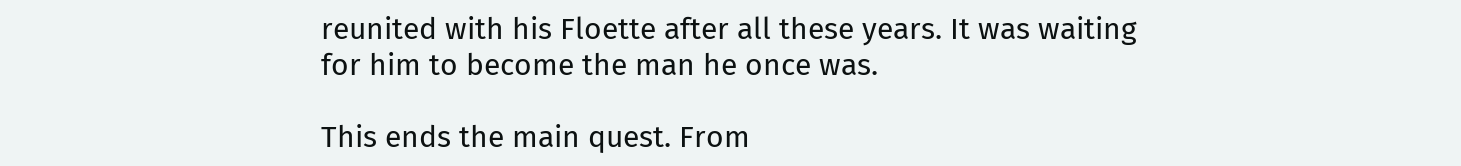reunited with his Floette after all these years. It was waiting for him to become the man he once was.

This ends the main quest. From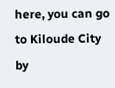here, you can go to Kiloude City by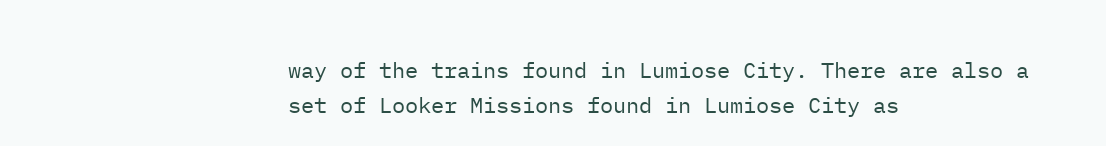way of the trains found in Lumiose City. There are also a set of Looker Missions found in Lumiose City as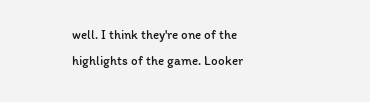well. I think they're one of the highlights of the game. Looker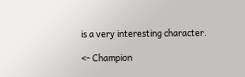is a very interesting character.

<- Champion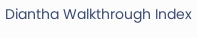Diantha Walkthrough Index